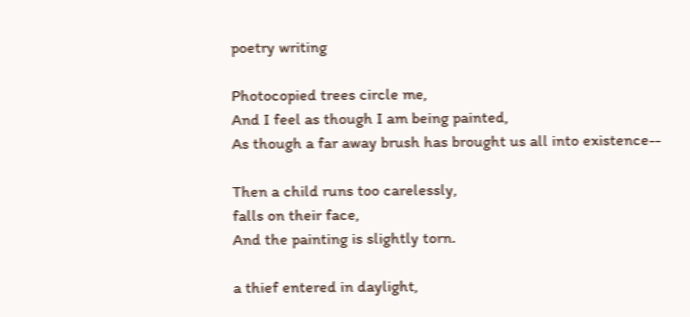poetry writing

Photocopied trees circle me,
And I feel as though I am being painted,
As though a far away brush has brought us all into existence--

Then a child runs too carelessly,
falls on their face,
And the painting is slightly torn.

a thief entered in daylight,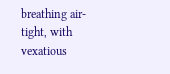breathing air-tight, with vexatious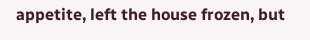appetite, left the house frozen, but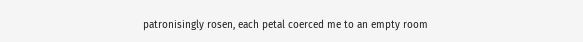patronisingly rosen, each petal coerced me to an empty room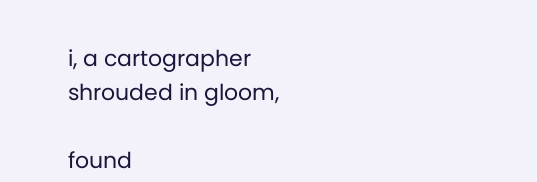i, a cartographer shrouded in gloom,

found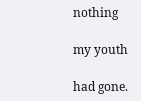nothing

my youth

had gone.